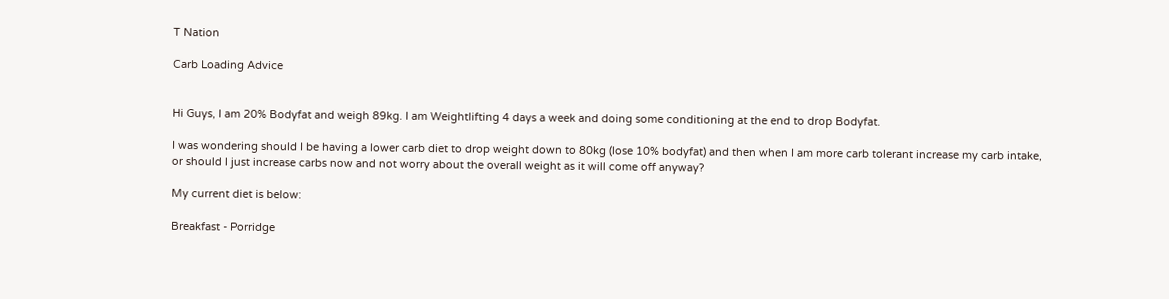T Nation

Carb Loading Advice


Hi Guys, I am 20% Bodyfat and weigh 89kg. I am Weightlifting 4 days a week and doing some conditioning at the end to drop Bodyfat.

I was wondering should I be having a lower carb diet to drop weight down to 80kg (lose 10% bodyfat) and then when I am more carb tolerant increase my carb intake, or should I just increase carbs now and not worry about the overall weight as it will come off anyway?

My current diet is below:

Breakfast - Porridge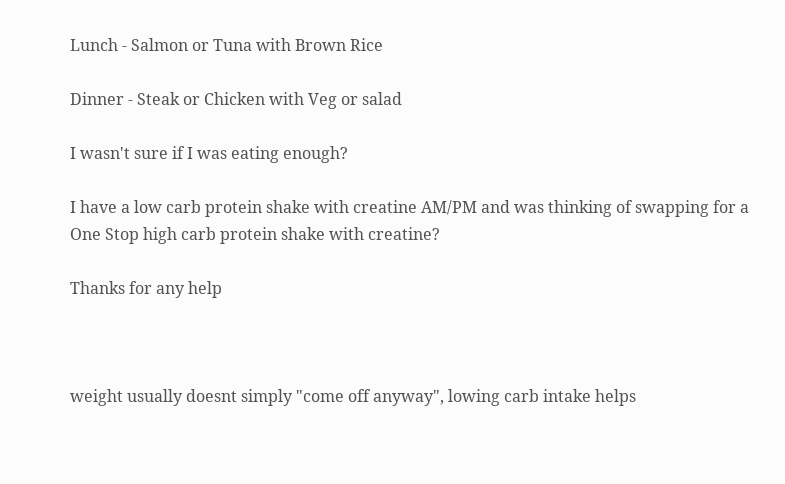Lunch - Salmon or Tuna with Brown Rice

Dinner - Steak or Chicken with Veg or salad

I wasn't sure if I was eating enough?

I have a low carb protein shake with creatine AM/PM and was thinking of swapping for a One Stop high carb protein shake with creatine?

Thanks for any help



weight usually doesnt simply "come off anyway", lowing carb intake helps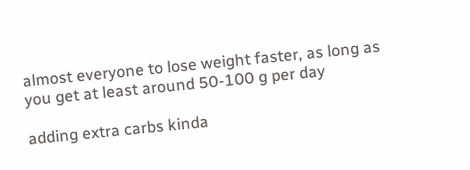almost everyone to lose weight faster, as long as you get at least around 50-100 g per day

adding extra carbs kinda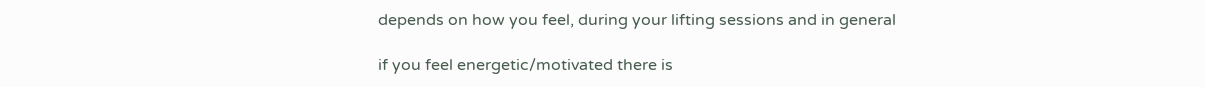depends on how you feel, during your lifting sessions and in general

if you feel energetic/motivated there is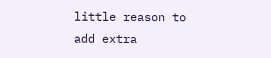little reason to add extra